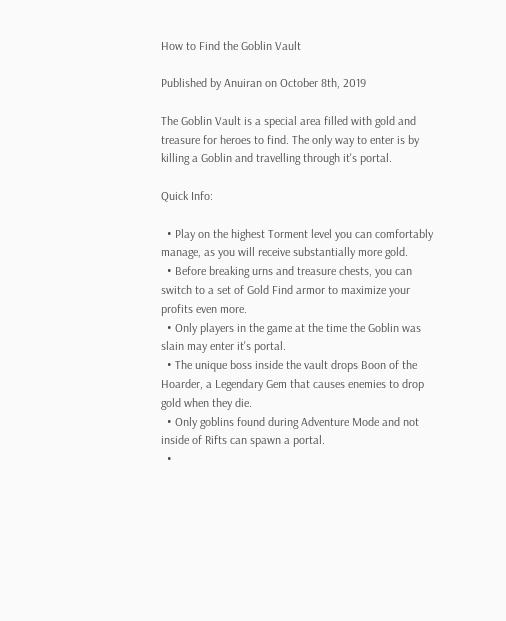How to Find the Goblin Vault

Published by Anuiran on October 8th, 2019

The Goblin Vault is a special area filled with gold and treasure for heroes to find. The only way to enter is by killing a Goblin and travelling through it's portal.

Quick Info:

  • Play on the highest Torment level you can comfortably manage, as you will receive substantially more gold.
  • Before breaking urns and treasure chests, you can switch to a set of Gold Find armor to maximize your profits even more.
  • Only players in the game at the time the Goblin was slain may enter it's portal.
  • The unique boss inside the vault drops Boon of the Hoarder, a Legendary Gem that causes enemies to drop gold when they die.
  • Only goblins found during Adventure Mode and not inside of Rifts can spawn a portal.
  •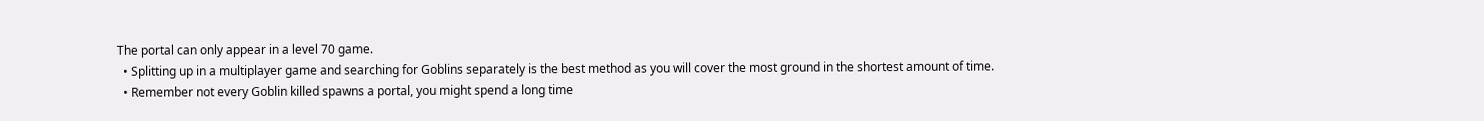The portal can only appear in a level 70 game.
  • Splitting up in a multiplayer game and searching for Goblins separately is the best method as you will cover the most ground in the shortest amount of time.
  • Remember not every Goblin killed spawns a portal, you might spend a long time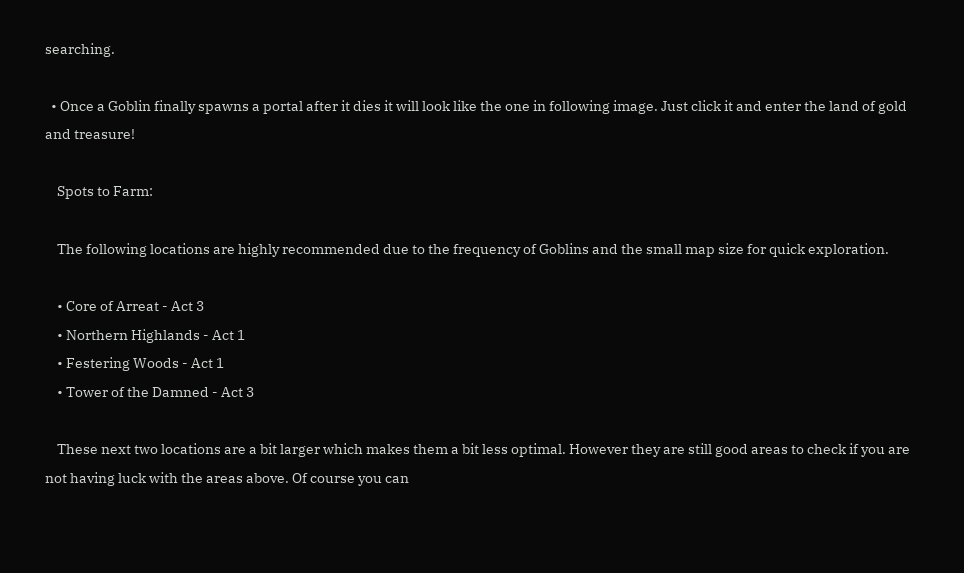searching.

  • Once a Goblin finally spawns a portal after it dies it will look like the one in following image. Just click it and enter the land of gold and treasure!

    Spots to Farm:

    The following locations are highly recommended due to the frequency of Goblins and the small map size for quick exploration.

    • Core of Arreat - Act 3
    • Northern Highlands - Act 1
    • Festering Woods - Act 1
    • Tower of the Damned - Act 3

    These next two locations are a bit larger which makes them a bit less optimal. However they are still good areas to check if you are not having luck with the areas above. Of course you can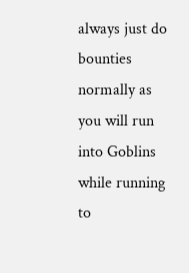always just do bounties normally as you will run into Goblins while running to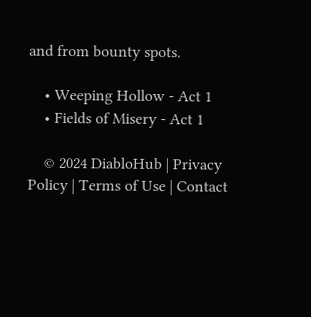and from bounty spots.

    • Weeping Hollow - Act 1
    • Fields of Misery - Act 1

    © 2024 DiabloHub | Privacy Policy | Terms of Use | Contact